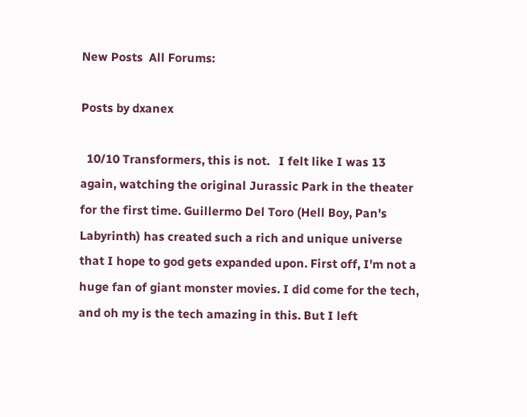New Posts  All Forums:

Posts by dxanex

  10/10 Transformers, this is not.   I felt like I was 13 again, watching the original Jurassic Park in the theater for the first time. Guillermo Del Toro (Hell Boy, Pan's Labyrinth) has created such a rich and unique universe that I hope to god gets expanded upon. First off, I'm not a huge fan of giant monster movies. I did come for the tech, and oh my is the tech amazing in this. But I left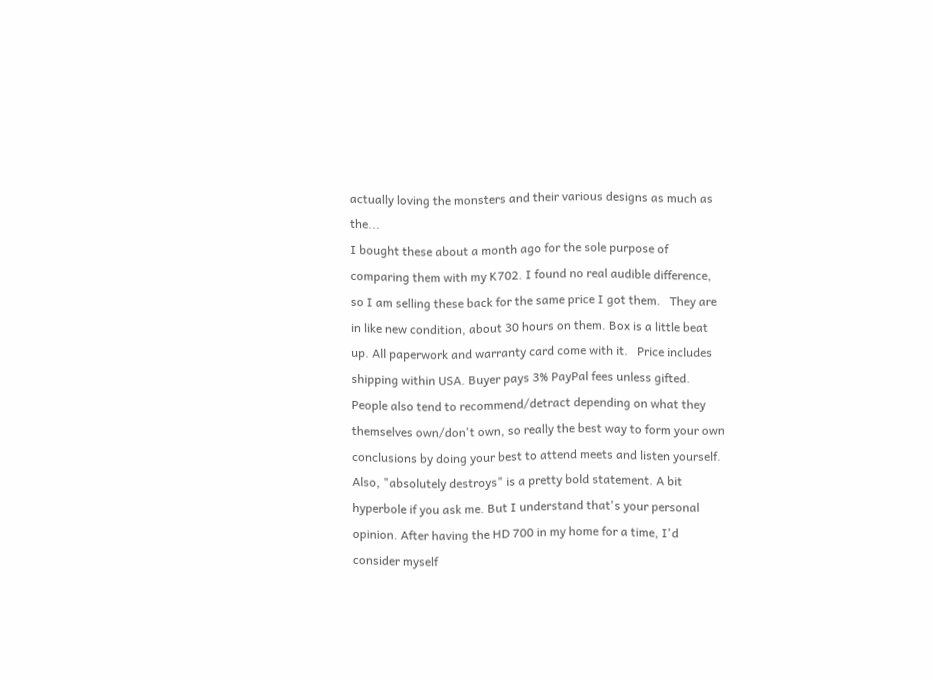actually loving the monsters and their various designs as much as the...
I bought these about a month ago for the sole purpose of comparing them with my K702. I found no real audible difference, so I am selling these back for the same price I got them.   They are in like new condition, about 30 hours on them. Box is a little beat up. All paperwork and warranty card come with it.   Price includes shipping within USA. Buyer pays 3% PayPal fees unless gifted.
People also tend to recommend/detract depending on what they themselves own/don't own, so really the best way to form your own conclusions by doing your best to attend meets and listen yourself.   Also, "absolutely destroys" is a pretty bold statement. A bit hyperbole if you ask me. But I understand that's your personal opinion. After having the HD 700 in my home for a time, I'd consider myself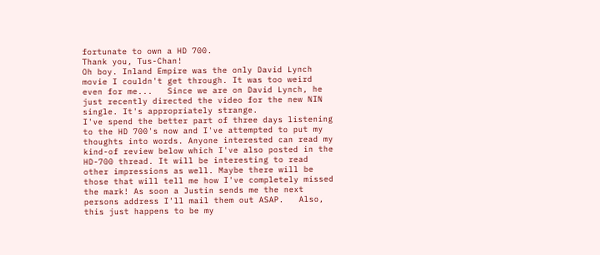fortunate to own a HD 700.
Thank you, Tus-Chan!
Oh boy. Inland Empire was the only David Lynch movie I couldn't get through. It was too weird even for me...   Since we are on David Lynch, he just recently directed the video for the new NIN single. It's appropriately strange.
I've spend the better part of three days listening to the HD 700's now and I've attempted to put my thoughts into words. Anyone interested can read my kind-of review below which I've also posted in the HD-700 thread. It will be interesting to read other impressions as well. Maybe there will be those that will tell me how I've completely missed the mark! As soon a Justin sends me the next persons address I'll mail them out ASAP.   Also, this just happens to be my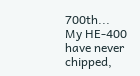700th...
My HE-400 have never chipped,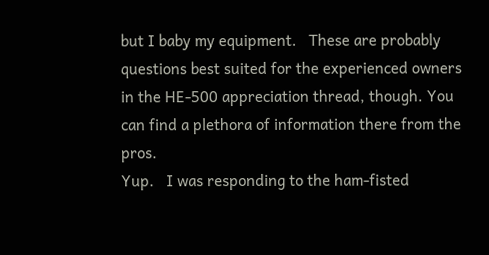but I baby my equipment.   These are probably questions best suited for the experienced owners in the HE-500 appreciation thread, though. You can find a plethora of information there from the pros.
Yup.   I was responding to the ham-fisted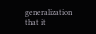generalization that it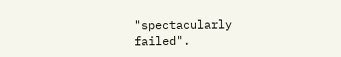"spectacularly failed".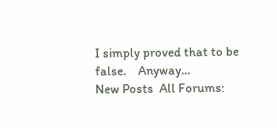I simply proved that to be false.    Anyway...
New Posts  All Forums: